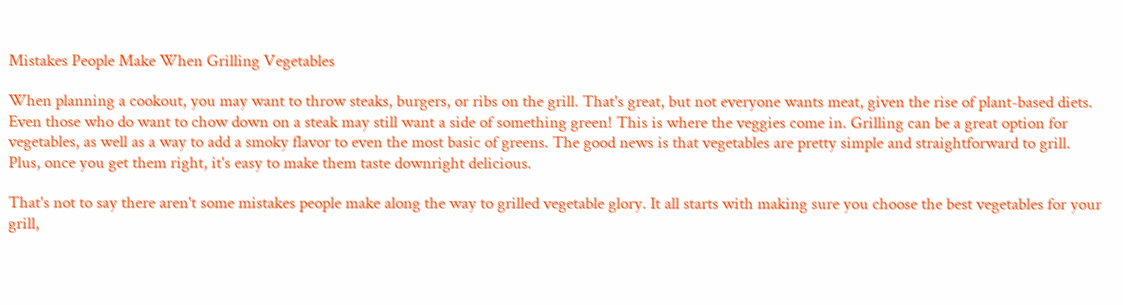Mistakes People Make When Grilling Vegetables

When planning a cookout, you may want to throw steaks, burgers, or ribs on the grill. That's great, but not everyone wants meat, given the rise of plant-based diets. Even those who do want to chow down on a steak may still want a side of something green! This is where the veggies come in. Grilling can be a great option for vegetables, as well as a way to add a smoky flavor to even the most basic of greens. The good news is that vegetables are pretty simple and straightforward to grill. Plus, once you get them right, it's easy to make them taste downright delicious.

That's not to say there aren't some mistakes people make along the way to grilled vegetable glory. It all starts with making sure you choose the best vegetables for your grill,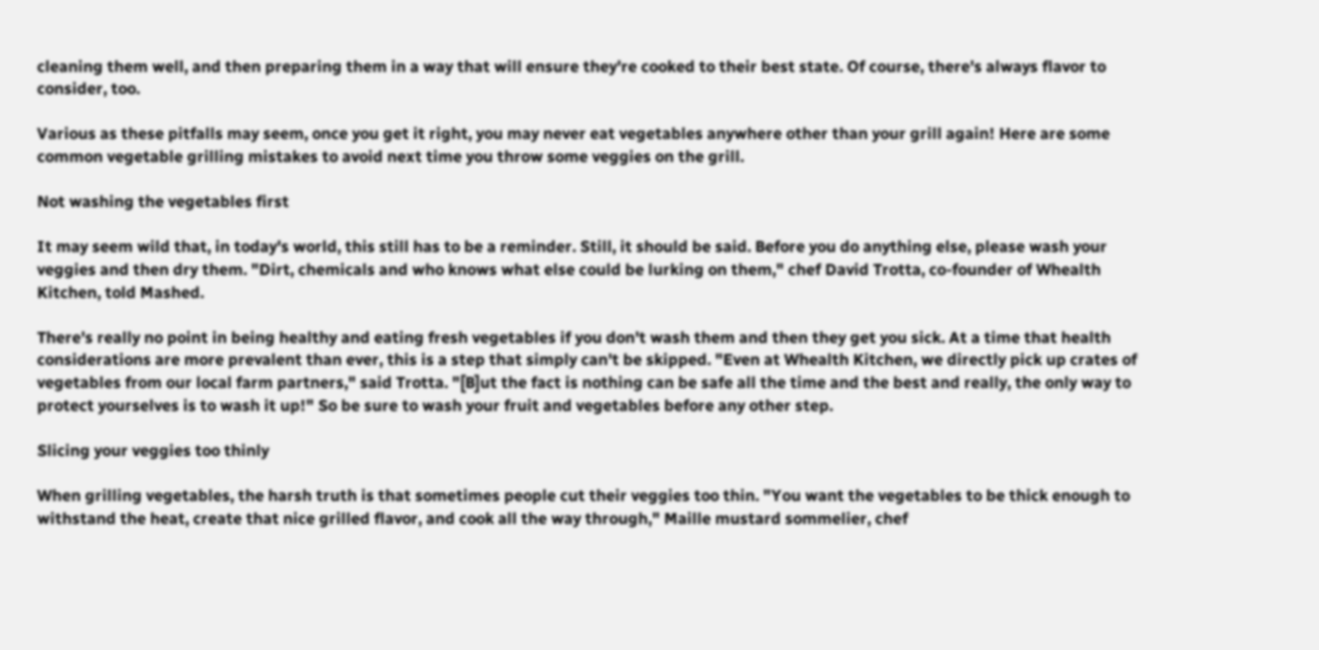cleaning them well, and then preparing them in a way that will ensure they're cooked to their best state. Of course, there's always flavor to consider, too.

Various as these pitfalls may seem, once you get it right, you may never eat vegetables anywhere other than your grill again! Here are some common vegetable grilling mistakes to avoid next time you throw some veggies on the grill.

Not washing the vegetables first

It may seem wild that, in today's world, this still has to be a reminder. Still, it should be said. Before you do anything else, please wash your veggies and then dry them. "Dirt, chemicals and who knows what else could be lurking on them," chef David Trotta, co-founder of Whealth Kitchen, told Mashed.

There's really no point in being healthy and eating fresh vegetables if you don't wash them and then they get you sick. At a time that health considerations are more prevalent than ever, this is a step that simply can't be skipped. "Even at Whealth Kitchen, we directly pick up crates of vegetables from our local farm partners," said Trotta. "[B]ut the fact is nothing can be safe all the time and the best and really, the only way to protect yourselves is to wash it up!" So be sure to wash your fruit and vegetables before any other step.

Slicing your veggies too thinly

When grilling vegetables, the harsh truth is that sometimes people cut their veggies too thin. "You want the vegetables to be thick enough to withstand the heat, create that nice grilled flavor, and cook all the way through," Maille mustard sommelier, chef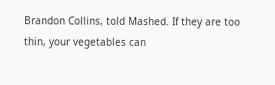Brandon Collins, told Mashed. If they are too thin, your vegetables can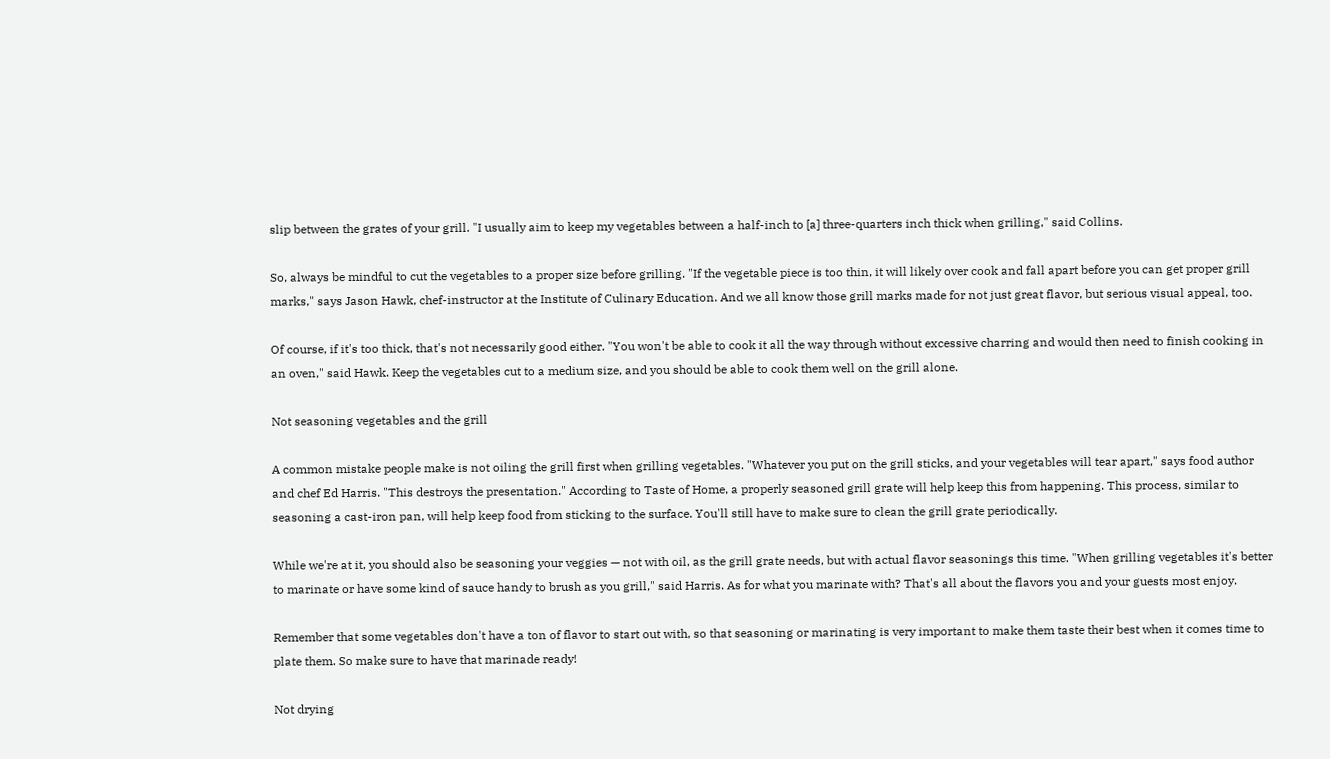slip between the grates of your grill. "I usually aim to keep my vegetables between a half-inch to [a] three-quarters inch thick when grilling," said Collins.

So, always be mindful to cut the vegetables to a proper size before grilling. "If the vegetable piece is too thin, it will likely over cook and fall apart before you can get proper grill marks," says Jason Hawk, chef-instructor at the Institute of Culinary Education. And we all know those grill marks made for not just great flavor, but serious visual appeal, too.

Of course, if it's too thick, that's not necessarily good either. "You won't be able to cook it all the way through without excessive charring and would then need to finish cooking in an oven," said Hawk. Keep the vegetables cut to a medium size, and you should be able to cook them well on the grill alone.

Not seasoning vegetables and the grill

A common mistake people make is not oiling the grill first when grilling vegetables. "Whatever you put on the grill sticks, and your vegetables will tear apart," says food author and chef Ed Harris. "This destroys the presentation." According to Taste of Home, a properly seasoned grill grate will help keep this from happening. This process, similar to seasoning a cast-iron pan, will help keep food from sticking to the surface. You'll still have to make sure to clean the grill grate periodically.

While we're at it, you should also be seasoning your veggies — not with oil, as the grill grate needs, but with actual flavor seasonings this time. "When grilling vegetables it's better to marinate or have some kind of sauce handy to brush as you grill," said Harris. As for what you marinate with? That's all about the flavors you and your guests most enjoy.

Remember that some vegetables don't have a ton of flavor to start out with, so that seasoning or marinating is very important to make them taste their best when it comes time to plate them. So make sure to have that marinade ready!

Not drying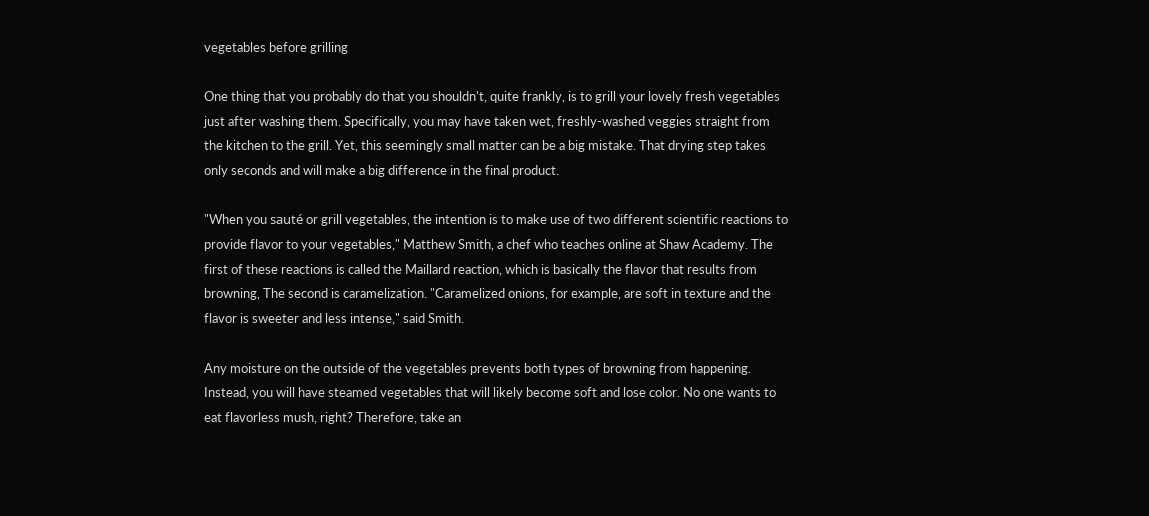vegetables before grilling

One thing that you probably do that you shouldn't, quite frankly, is to grill your lovely fresh vegetables just after washing them. Specifically, you may have taken wet, freshly-washed veggies straight from the kitchen to the grill. Yet, this seemingly small matter can be a big mistake. That drying step takes only seconds and will make a big difference in the final product.

"When you sauté or grill vegetables, the intention is to make use of two different scientific reactions to provide flavor to your vegetables," Matthew Smith, a chef who teaches online at Shaw Academy. The first of these reactions is called the Maillard reaction, which is basically the flavor that results from browning, The second is caramelization. "Caramelized onions, for example, are soft in texture and the flavor is sweeter and less intense," said Smith.

Any moisture on the outside of the vegetables prevents both types of browning from happening. Instead, you will have steamed vegetables that will likely become soft and lose color. No one wants to eat flavorless mush, right? Therefore, take an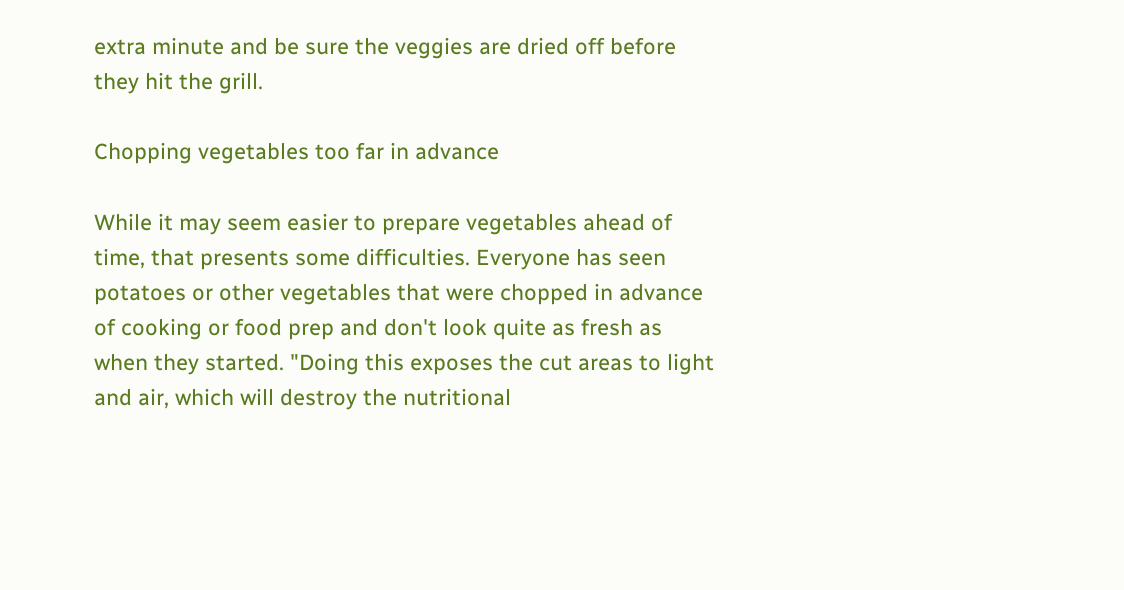extra minute and be sure the veggies are dried off before they hit the grill.

Chopping vegetables too far in advance

While it may seem easier to prepare vegetables ahead of time, that presents some difficulties. Everyone has seen potatoes or other vegetables that were chopped in advance of cooking or food prep and don't look quite as fresh as when they started. "Doing this exposes the cut areas to light and air, which will destroy the nutritional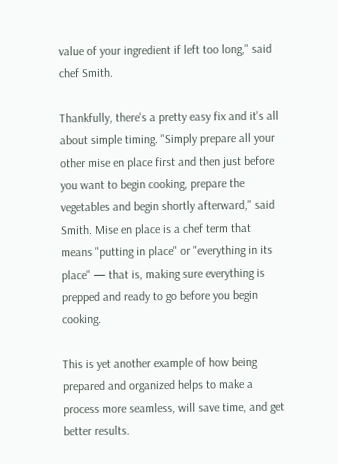value of your ingredient if left too long," said chef Smith.

Thankfully, there's a pretty easy fix and it's all about simple timing. "Simply prepare all your other mise en place first and then just before you want to begin cooking, prepare the vegetables and begin shortly afterward," said Smith. Mise en place is a chef term that means "putting in place" or "everything in its place" — that is, making sure everything is prepped and ready to go before you begin cooking.

This is yet another example of how being prepared and organized helps to make a process more seamless, will save time, and get better results.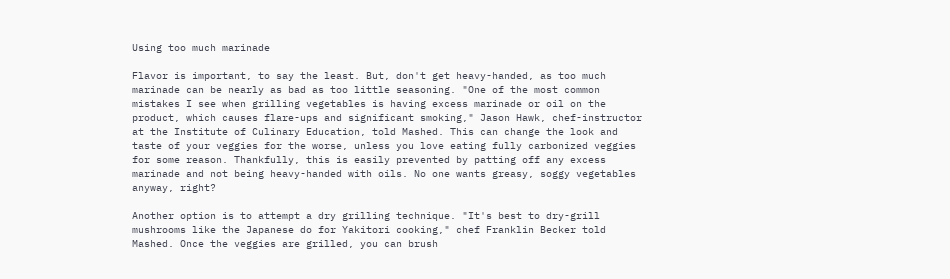Using too much marinade

Flavor is important, to say the least. But, don't get heavy-handed, as too much marinade can be nearly as bad as too little seasoning. "One of the most common mistakes I see when grilling vegetables is having excess marinade or oil on the product, which causes flare-ups and significant smoking," Jason Hawk, chef-instructor at the Institute of Culinary Education, told Mashed. This can change the look and taste of your veggies for the worse, unless you love eating fully carbonized veggies for some reason. Thankfully, this is easily prevented by patting off any excess marinade and not being heavy-handed with oils. No one wants greasy, soggy vegetables anyway, right?

Another option is to attempt a dry grilling technique. "It's best to dry-grill mushrooms like the Japanese do for Yakitori cooking," chef Franklin Becker told Mashed. Once the veggies are grilled, you can brush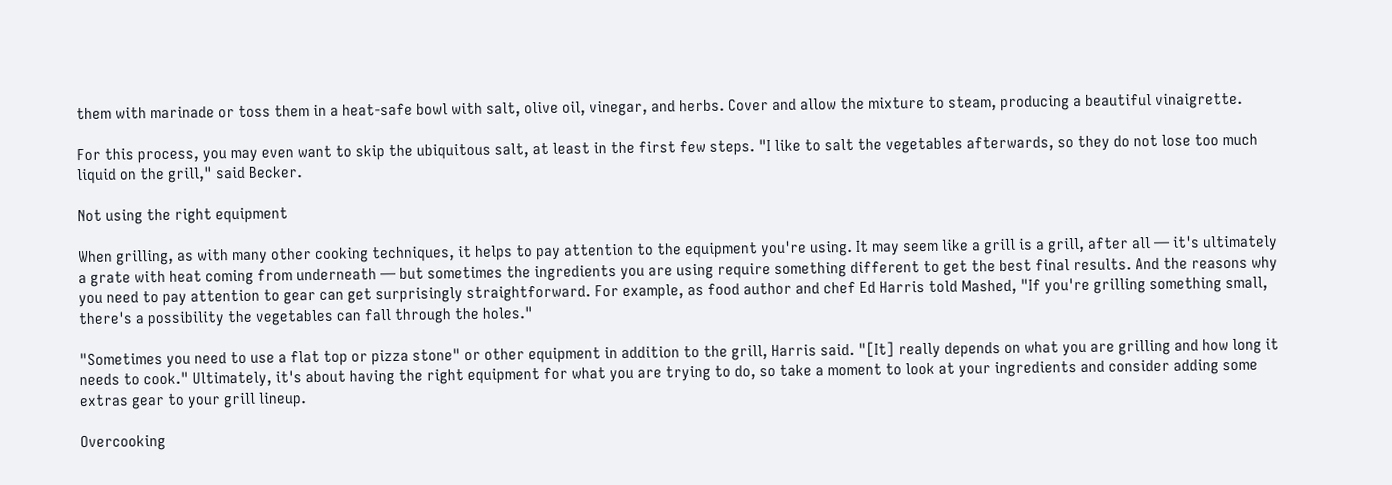them with marinade or toss them in a heat-safe bowl with salt, olive oil, vinegar, and herbs. Cover and allow the mixture to steam, producing a beautiful vinaigrette.

For this process, you may even want to skip the ubiquitous salt, at least in the first few steps. "I like to salt the vegetables afterwards, so they do not lose too much liquid on the grill," said Becker.

Not using the right equipment

When grilling, as with many other cooking techniques, it helps to pay attention to the equipment you're using. It may seem like a grill is a grill, after all — it's ultimately a grate with heat coming from underneath — but sometimes the ingredients you are using require something different to get the best final results. And the reasons why you need to pay attention to gear can get surprisingly straightforward. For example, as food author and chef Ed Harris told Mashed, "If you're grilling something small, there's a possibility the vegetables can fall through the holes."

"Sometimes you need to use a flat top or pizza stone" or other equipment in addition to the grill, Harris said. "[It] really depends on what you are grilling and how long it needs to cook." Ultimately, it's about having the right equipment for what you are trying to do, so take a moment to look at your ingredients and consider adding some extras gear to your grill lineup.

Overcooking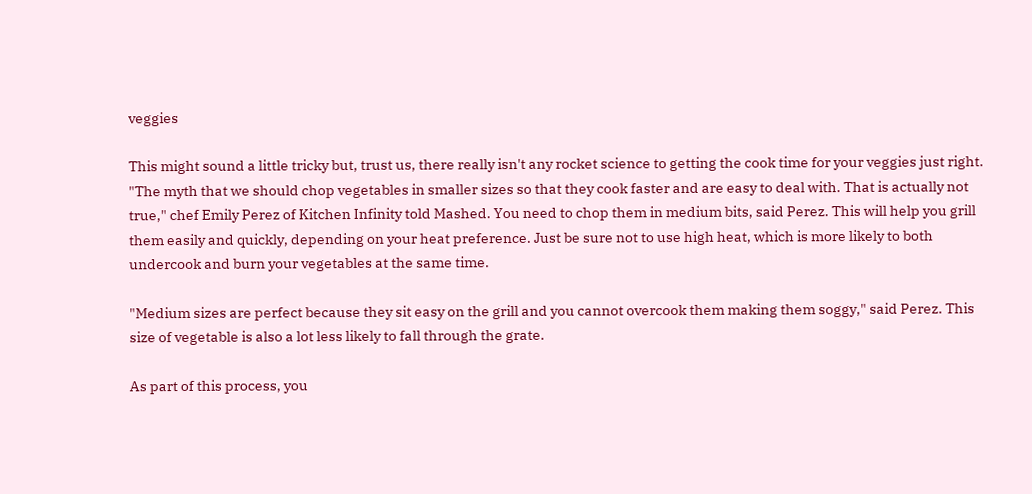veggies

This might sound a little tricky but, trust us, there really isn't any rocket science to getting the cook time for your veggies just right. "The myth that we should chop vegetables in smaller sizes so that they cook faster and are easy to deal with. That is actually not true," chef Emily Perez of Kitchen Infinity told Mashed. You need to chop them in medium bits, said Perez. This will help you grill them easily and quickly, depending on your heat preference. Just be sure not to use high heat, which is more likely to both undercook and burn your vegetables at the same time.

"Medium sizes are perfect because they sit easy on the grill and you cannot overcook them making them soggy," said Perez. This size of vegetable is also a lot less likely to fall through the grate.

As part of this process, you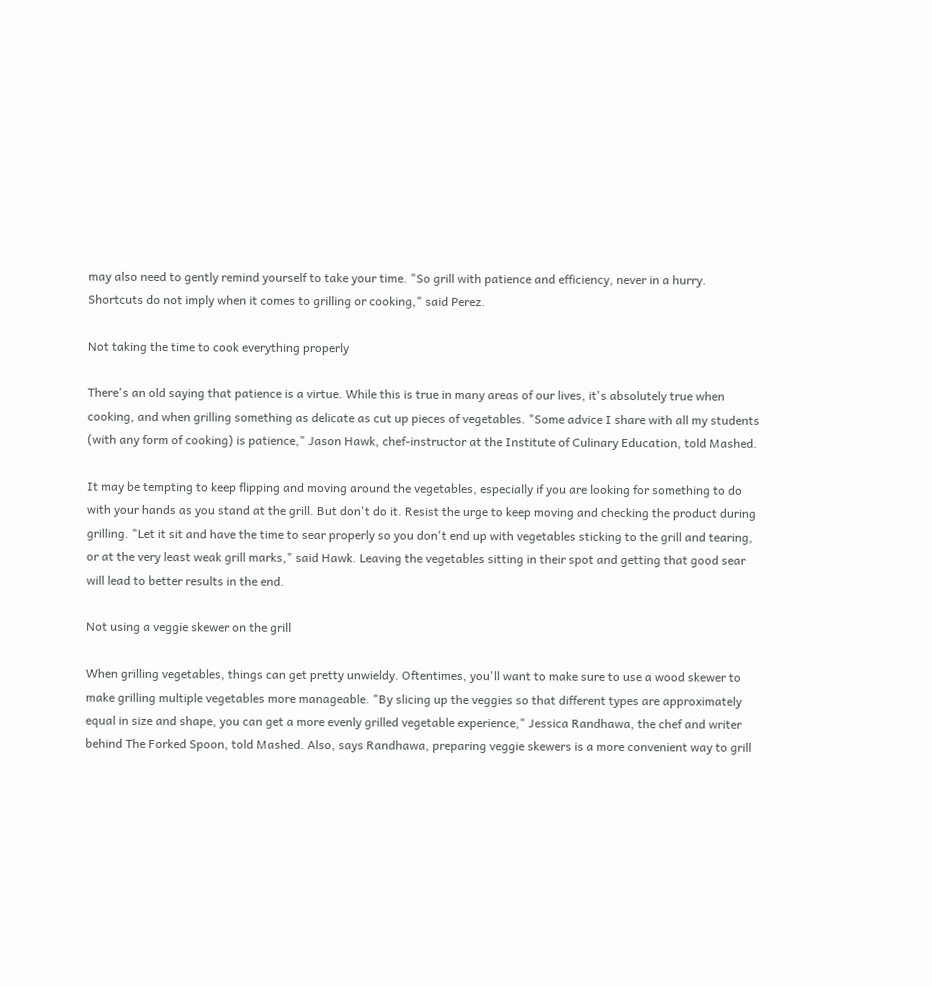may also need to gently remind yourself to take your time. "So grill with patience and efficiency, never in a hurry. Shortcuts do not imply when it comes to grilling or cooking," said Perez.

Not taking the time to cook everything properly

There's an old saying that patience is a virtue. While this is true in many areas of our lives, it's absolutely true when cooking, and when grilling something as delicate as cut up pieces of vegetables. "Some advice I share with all my students (with any form of cooking) is patience," Jason Hawk, chef-instructor at the Institute of Culinary Education, told Mashed.

It may be tempting to keep flipping and moving around the vegetables, especially if you are looking for something to do with your hands as you stand at the grill. But don't do it. Resist the urge to keep moving and checking the product during grilling. "Let it sit and have the time to sear properly so you don't end up with vegetables sticking to the grill and tearing, or at the very least weak grill marks," said Hawk. Leaving the vegetables sitting in their spot and getting that good sear will lead to better results in the end.

Not using a veggie skewer on the grill

When grilling vegetables, things can get pretty unwieldy. Oftentimes, you'll want to make sure to use a wood skewer to make grilling multiple vegetables more manageable. "By slicing up the veggies so that different types are approximately equal in size and shape, you can get a more evenly grilled vegetable experience," Jessica Randhawa, the chef and writer behind The Forked Spoon, told Mashed. Also, says Randhawa, preparing veggie skewers is a more convenient way to grill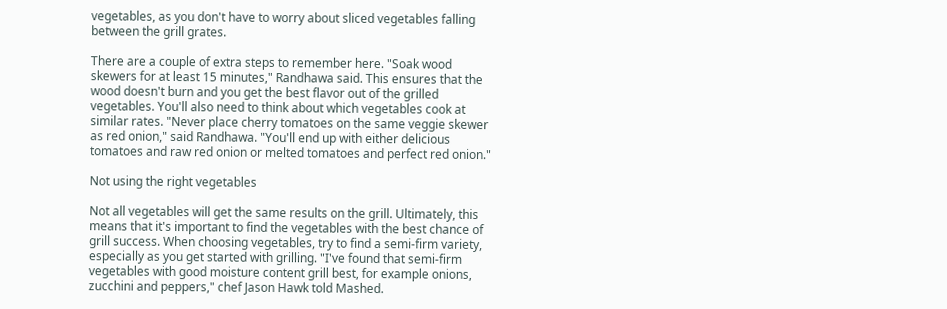vegetables, as you don't have to worry about sliced vegetables falling between the grill grates.

There are a couple of extra steps to remember here. "Soak wood skewers for at least 15 minutes," Randhawa said. This ensures that the wood doesn't burn and you get the best flavor out of the grilled vegetables. You'll also need to think about which vegetables cook at similar rates. "Never place cherry tomatoes on the same veggie skewer as red onion," said Randhawa. "You'll end up with either delicious tomatoes and raw red onion or melted tomatoes and perfect red onion."

Not using the right vegetables

Not all vegetables will get the same results on the grill. Ultimately, this means that it's important to find the vegetables with the best chance of grill success. When choosing vegetables, try to find a semi-firm variety, especially as you get started with grilling. "I've found that semi-firm vegetables with good moisture content grill best, for example onions, zucchini and peppers," chef Jason Hawk told Mashed.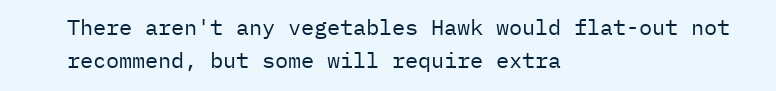There aren't any vegetables Hawk would flat-out not recommend, but some will require extra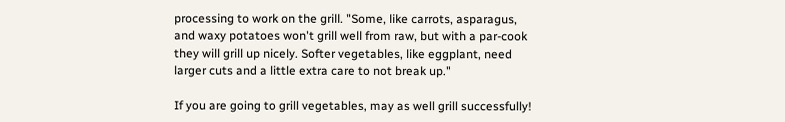processing to work on the grill. "Some, like carrots, asparagus, and waxy potatoes won't grill well from raw, but with a par-cook they will grill up nicely. Softer vegetables, like eggplant, need larger cuts and a little extra care to not break up."

If you are going to grill vegetables, may as well grill successfully!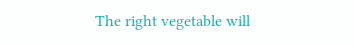The right vegetable will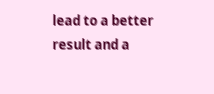lead to a better result and a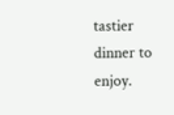tastier dinner to enjoy.